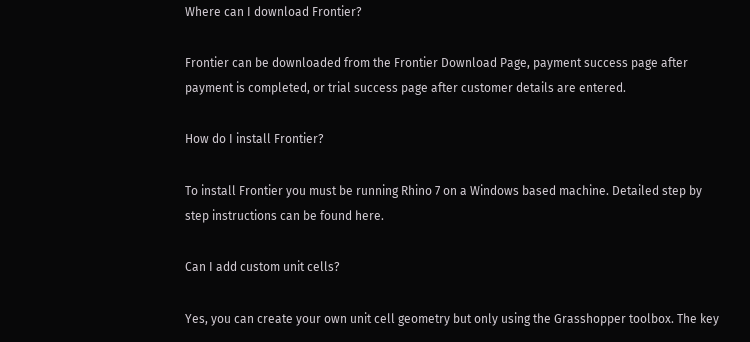Where can I download Frontier?

Frontier can be downloaded from the Frontier Download Page, payment success page after payment is completed, or trial success page after customer details are entered.

How do I install Frontier?

To install Frontier you must be running Rhino 7 on a Windows based machine. Detailed step by step instructions can be found here.

Can I add custom unit cells?

Yes, you can create your own unit cell geometry but only using the Grasshopper toolbox. The key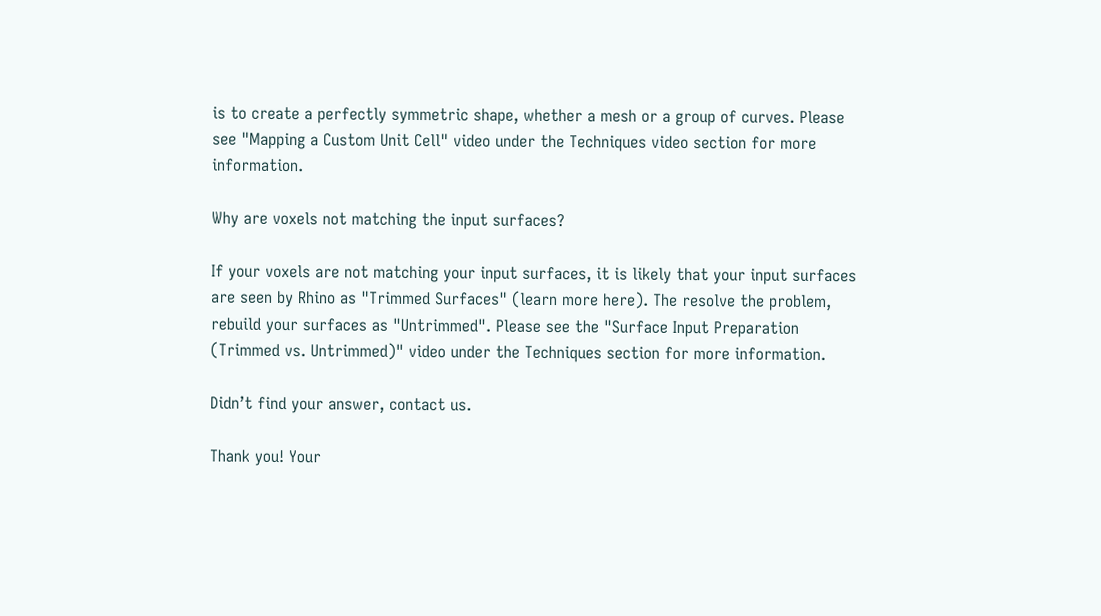is to create a perfectly symmetric shape, whether a mesh or a group of curves. Please see "Mapping a Custom Unit Cell" video under the Techniques video section for more information.

Why are voxels not matching the input surfaces?

If your voxels are not matching your input surfaces, it is likely that your input surfaces are seen by Rhino as "Trimmed Surfaces" (learn more here). The resolve the problem, rebuild your surfaces as "Untrimmed". Please see the "Surface Input Preparation (Trimmed vs. Untrimmed)" video under the Techniques section for more information.

Didn’t find your answer, contact us.

Thank you! Your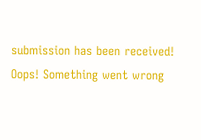submission has been received!
Oops! Something went wrong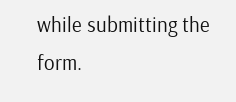while submitting the form.